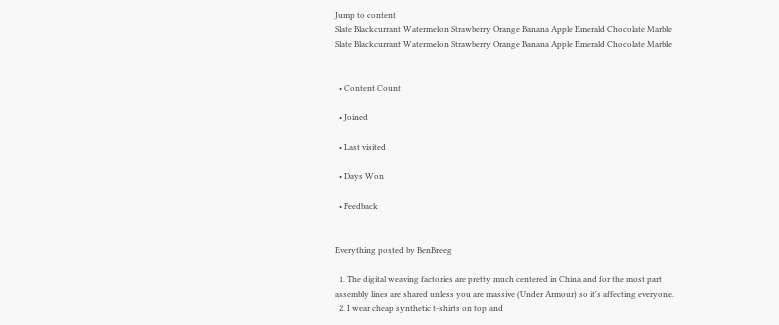Jump to content
Slate Blackcurrant Watermelon Strawberry Orange Banana Apple Emerald Chocolate Marble
Slate Blackcurrant Watermelon Strawberry Orange Banana Apple Emerald Chocolate Marble


  • Content Count

  • Joined

  • Last visited

  • Days Won

  • Feedback


Everything posted by BenBreeg

  1. The digital weaving factories are pretty much centered in China and for the most part assembly lines are shared unless you are massive (Under Armour) so it's affecting everyone.
  2. I wear cheap synthetic t-shirts on top and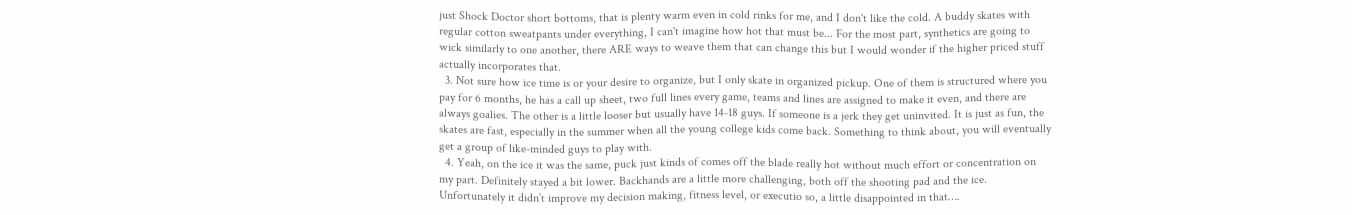just Shock Doctor short bottoms, that is plenty warm even in cold rinks for me, and I don't like the cold. A buddy skates with regular cotton sweatpants under everything, I can't imagine how hot that must be... For the most part, synthetics are going to wick similarly to one another, there ARE ways to weave them that can change this but I would wonder if the higher priced stuff actually incorporates that.
  3. Not sure how ice time is or your desire to organize, but I only skate in organized pickup. One of them is structured where you pay for 6 months, he has a call up sheet, two full lines every game, teams and lines are assigned to make it even, and there are always goalies. The other is a little looser but usually have 14-18 guys. If someone is a jerk they get uninvited. It is just as fun, the skates are fast, especially in the summer when all the young college kids come back. Something to think about, you will eventually get a group of like-minded guys to play with.
  4. Yeah, on the ice it was the same, puck just kinds of comes off the blade really hot without much effort or concentration on my part. Definitely stayed a bit lower. Backhands are a little more challenging, both off the shooting pad and the ice. Unfortunately it didn’t improve my decision making, fitness level, or executio so, a little disappointed in that….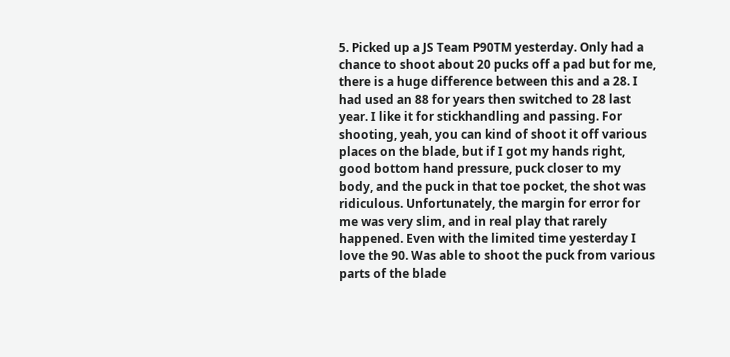5. Picked up a JS Team P90TM yesterday. Only had a chance to shoot about 20 pucks off a pad but for me, there is a huge difference between this and a 28. I had used an 88 for years then switched to 28 last year. I like it for stickhandling and passing. For shooting, yeah, you can kind of shoot it off various places on the blade, but if I got my hands right, good bottom hand pressure, puck closer to my body, and the puck in that toe pocket, the shot was ridiculous. Unfortunately, the margin for error for me was very slim, and in real play that rarely happened. Even with the limited time yesterday I love the 90. Was able to shoot the puck from various parts of the blade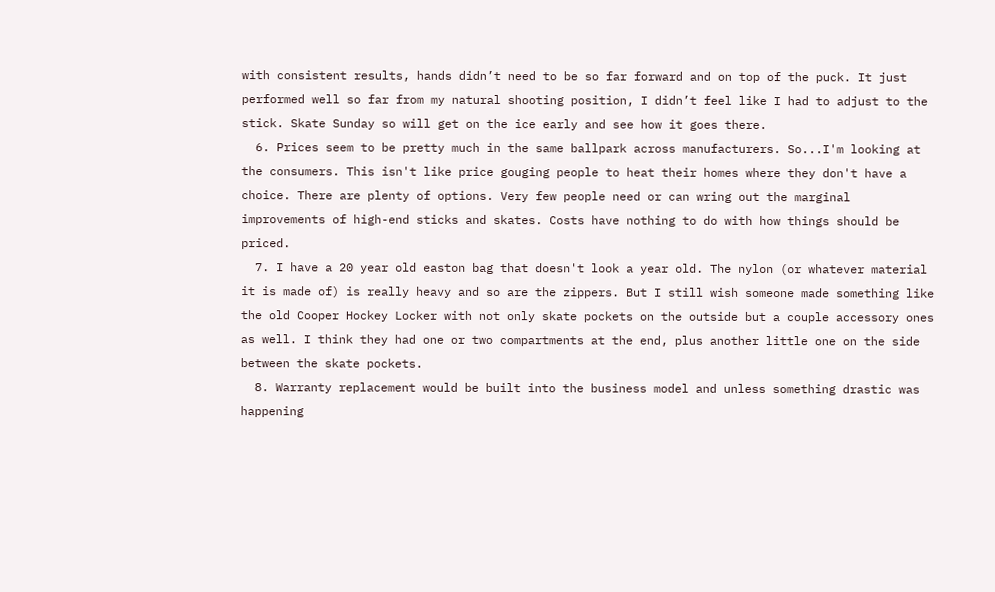with consistent results, hands didn’t need to be so far forward and on top of the puck. It just performed well so far from my natural shooting position, I didn’t feel like I had to adjust to the stick. Skate Sunday so will get on the ice early and see how it goes there.
  6. Prices seem to be pretty much in the same ballpark across manufacturers. So...I'm looking at the consumers. This isn't like price gouging people to heat their homes where they don't have a choice. There are plenty of options. Very few people need or can wring out the marginal improvements of high-end sticks and skates. Costs have nothing to do with how things should be priced.
  7. I have a 20 year old easton bag that doesn't look a year old. The nylon (or whatever material it is made of) is really heavy and so are the zippers. But I still wish someone made something like the old Cooper Hockey Locker with not only skate pockets on the outside but a couple accessory ones as well. I think they had one or two compartments at the end, plus another little one on the side between the skate pockets.
  8. Warranty replacement would be built into the business model and unless something drastic was happening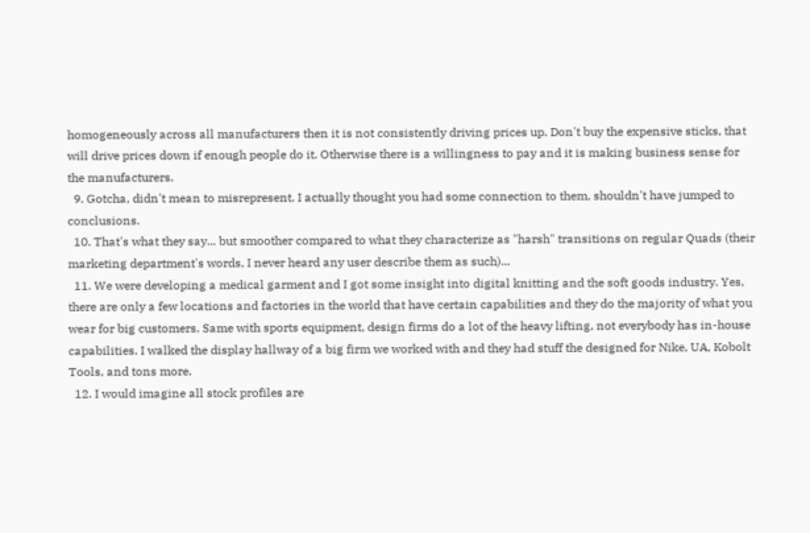homogeneously across all manufacturers then it is not consistently driving prices up. Don't buy the expensive sticks, that will drive prices down if enough people do it. Otherwise there is a willingness to pay and it is making business sense for the manufacturers.
  9. Gotcha, didn't mean to misrepresent. I actually thought you had some connection to them, shouldn't have jumped to conclusions.
  10. That's what they say... but smoother compared to what they characterize as "harsh" transitions on regular Quads (their marketing department's words, I never heard any user describe them as such)...
  11. We were developing a medical garment and I got some insight into digital knitting and the soft goods industry. Yes, there are only a few locations and factories in the world that have certain capabilities and they do the majority of what you wear for big customers. Same with sports equipment, design firms do a lot of the heavy lifting, not everybody has in-house capabilities. I walked the display hallway of a big firm we worked with and they had stuff the designed for Nike, UA, Kobolt Tools, and tons more.
  12. I would imagine all stock profiles are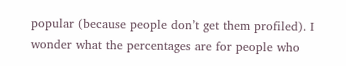popular (because people don’t get them profiled). I wonder what the percentages are for people who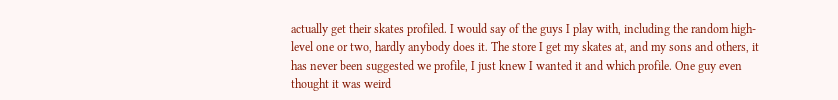actually get their skates profiled. I would say of the guys I play with, including the random high-level one or two, hardly anybody does it. The store I get my skates at, and my sons and others, it has never been suggested we profile, I just knew I wanted it and which profile. One guy even thought it was weird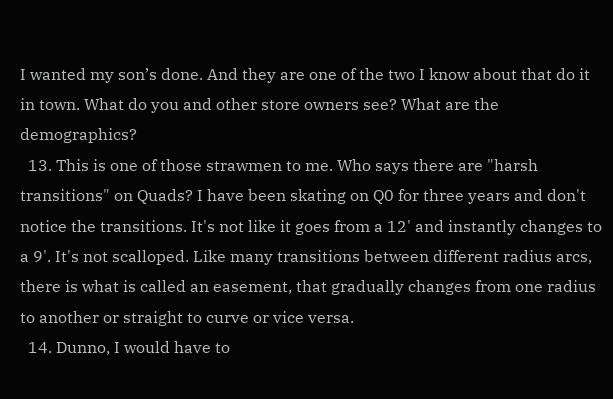I wanted my son’s done. And they are one of the two I know about that do it in town. What do you and other store owners see? What are the demographics?
  13. This is one of those strawmen to me. Who says there are "harsh transitions" on Quads? I have been skating on Q0 for three years and don't notice the transitions. It's not like it goes from a 12' and instantly changes to a 9'. It's not scalloped. Like many transitions between different radius arcs, there is what is called an easement, that gradually changes from one radius to another or straight to curve or vice versa.
  14. Dunno, I would have to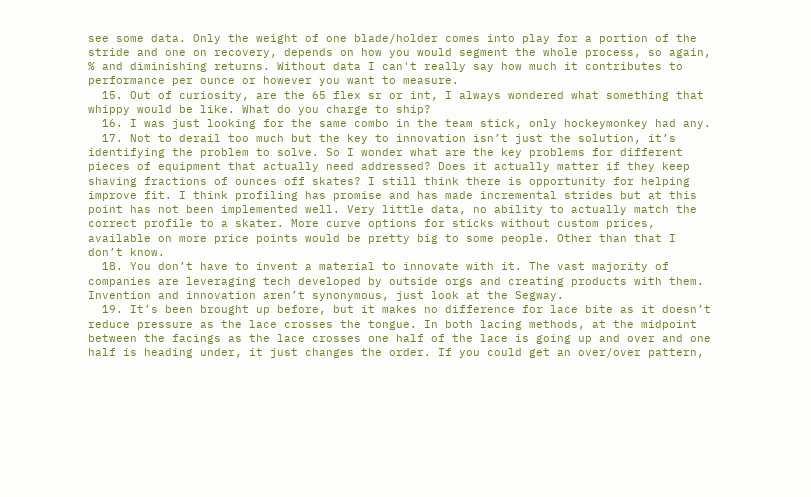see some data. Only the weight of one blade/holder comes into play for a portion of the stride and one on recovery, depends on how you would segment the whole process, so again, % and diminishing returns. Without data I can't really say how much it contributes to performance per ounce or however you want to measure.
  15. Out of curiosity, are the 65 flex sr or int, I always wondered what something that whippy would be like. What do you charge to ship?
  16. I was just looking for the same combo in the team stick, only hockeymonkey had any.
  17. Not to derail too much but the key to innovation isn’t just the solution, it’s identifying the problem to solve. So I wonder what are the key problems for different pieces of equipment that actually need addressed? Does it actually matter if they keep shaving fractions of ounces off skates? I still think there is opportunity for helping improve fit. I think profiling has promise and has made incremental strides but at this point has not been implemented well. Very little data, no ability to actually match the correct profile to a skater. More curve options for sticks without custom prices, available on more price points would be pretty big to some people. Other than that I don’t know.
  18. You don’t have to invent a material to innovate with it. The vast majority of companies are leveraging tech developed by outside orgs and creating products with them. Invention and innovation aren’t synonymous, just look at the Segway.
  19. It’s been brought up before, but it makes no difference for lace bite as it doesn’t reduce pressure as the lace crosses the tongue. In both lacing methods, at the midpoint between the facings as the lace crosses one half of the lace is going up and over and one half is heading under, it just changes the order. If you could get an over/over pattern,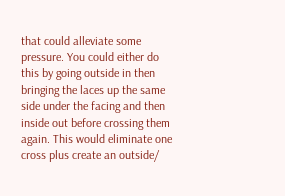that could alleviate some pressure. You could either do this by going outside in then bringing the laces up the same side under the facing and then inside out before crossing them again. This would eliminate one cross plus create an outside/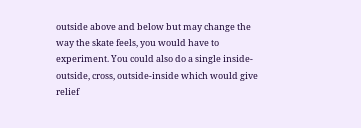outside above and below but may change the way the skate feels, you would have to experiment. You could also do a single inside-outside, cross, outside-inside which would give relief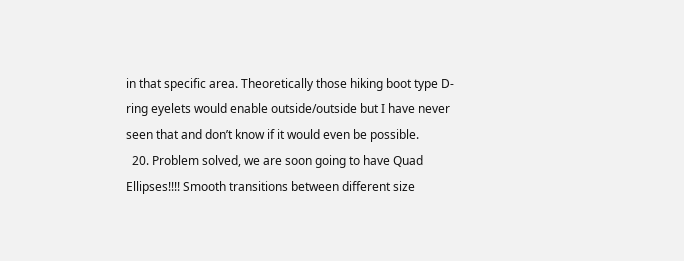in that specific area. Theoretically those hiking boot type D-ring eyelets would enable outside/outside but I have never seen that and don’t know if it would even be possible.
  20. Problem solved, we are soon going to have Quad Ellipses!!!! Smooth transitions between different size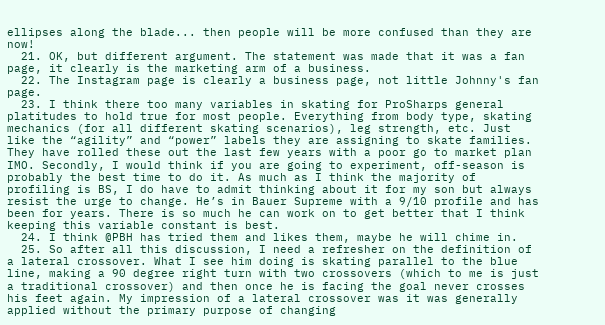ellipses along the blade... then people will be more confused than they are now!
  21. OK, but different argument. The statement was made that it was a fan page, it clearly is the marketing arm of a business.
  22. The Instagram page is clearly a business page, not little Johnny's fan page.
  23. I think there too many variables in skating for ProSharps general platitudes to hold true for most people. Everything from body type, skating mechanics (for all different skating scenarios), leg strength, etc. Just like the “agility” and “power” labels they are assigning to skate families. They have rolled these out the last few years with a poor go to market plan IMO. Secondly, I would think if you are going to experiment, off-season is probably the best time to do it. As much as I think the majority of profiling is BS, I do have to admit thinking about it for my son but always resist the urge to change. He’s in Bauer Supreme with a 9/10 profile and has been for years. There is so much he can work on to get better that I think keeping this variable constant is best.
  24. I think @PBH has tried them and likes them, maybe he will chime in.
  25. So after all this discussion, I need a refresher on the definition of a lateral crossover. What I see him doing is skating parallel to the blue line, making a 90 degree right turn with two crossovers (which to me is just a traditional crossover) and then once he is facing the goal never crosses his feet again. My impression of a lateral crossover was it was generally applied without the primary purpose of changing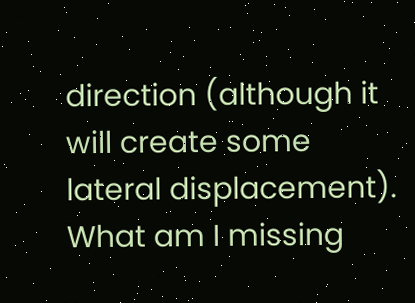direction (although it will create some lateral displacement). What am I missing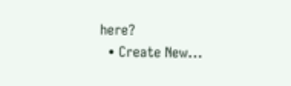here?
  • Create New...